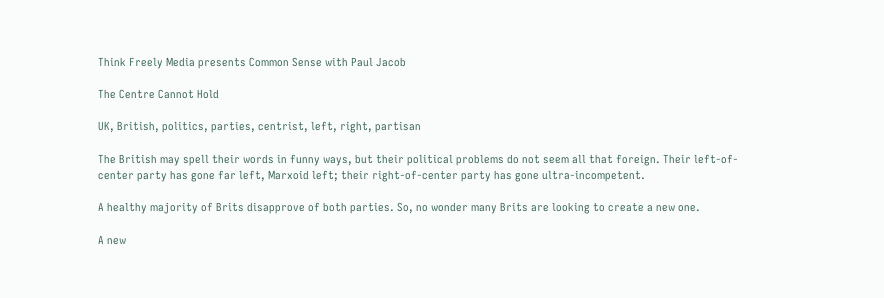Think Freely Media presents Common Sense with Paul Jacob

The Centre Cannot Hold

UK, British, politics, parties, centrist, left, right, partisan

The British may spell their words in funny ways, but their political problems do not seem all that foreign. Their left-of-center party has gone far left, Marxoid left; their right-of-center party has gone ultra-incompetent.

A healthy majority of Brits disapprove of both parties. So, no wonder many Brits are looking to create a new one.

A new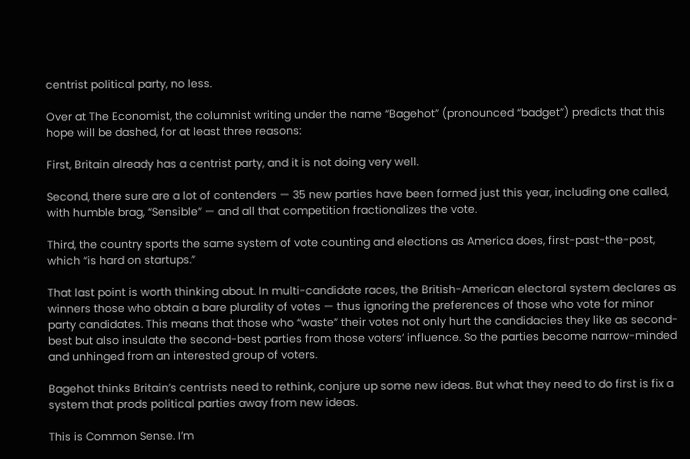centrist political party, no less.

Over at The Economist, the columnist writing under the name “Bagehot” (pronounced “badget”) predicts that this hope will be dashed, for at least three reasons:

First, Britain already has a centrist party, and it is not doing very well.

Second, there sure are a lot of contenders — 35 new parties have been formed just this year, including one called, with humble brag, “Sensible” — and all that competition fractionalizes the vote.

Third, the country sports the same system of vote counting and elections as America does, first-past-the-post, which “is hard on startups.”

That last point is worth thinking about. In multi-candidate races, the British-American electoral system declares as winners those who obtain a bare plurality of votes — thus ignoring the preferences of those who vote for minor party candidates. This means that those who “waste” their votes not only hurt the candidacies they like as second-best but also insulate the second-best parties from those voters’ influence. So the parties become narrow-minded and unhinged from an interested group of voters.

Bagehot thinks Britain’s centrists need to rethink, conjure up some new ideas. But what they need to do first is fix a system that prods political parties away from new ideas.

This is Common Sense. I’m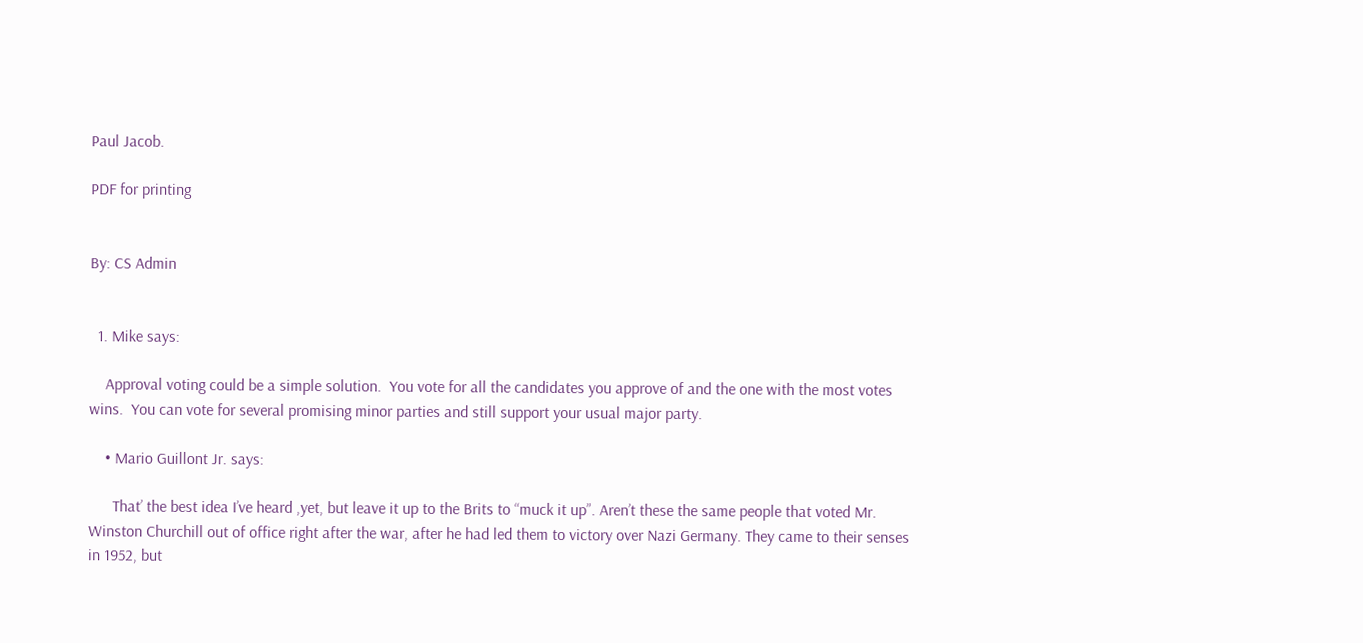Paul Jacob.

PDF for printing


By: CS Admin


  1. Mike says:

    Approval voting could be a simple solution.  You vote for all the candidates you approve of and the one with the most votes wins.  You can vote for several promising minor parties and still support your usual major party.

    • Mario Guillont Jr. says:

      That’ the best idea I’ve heard ,yet, but leave it up to the Brits to “muck it up”. Aren’t these the same people that voted Mr. Winston Churchill out of office right after the war, after he had led them to victory over Nazi Germany. They came to their senses in 1952, but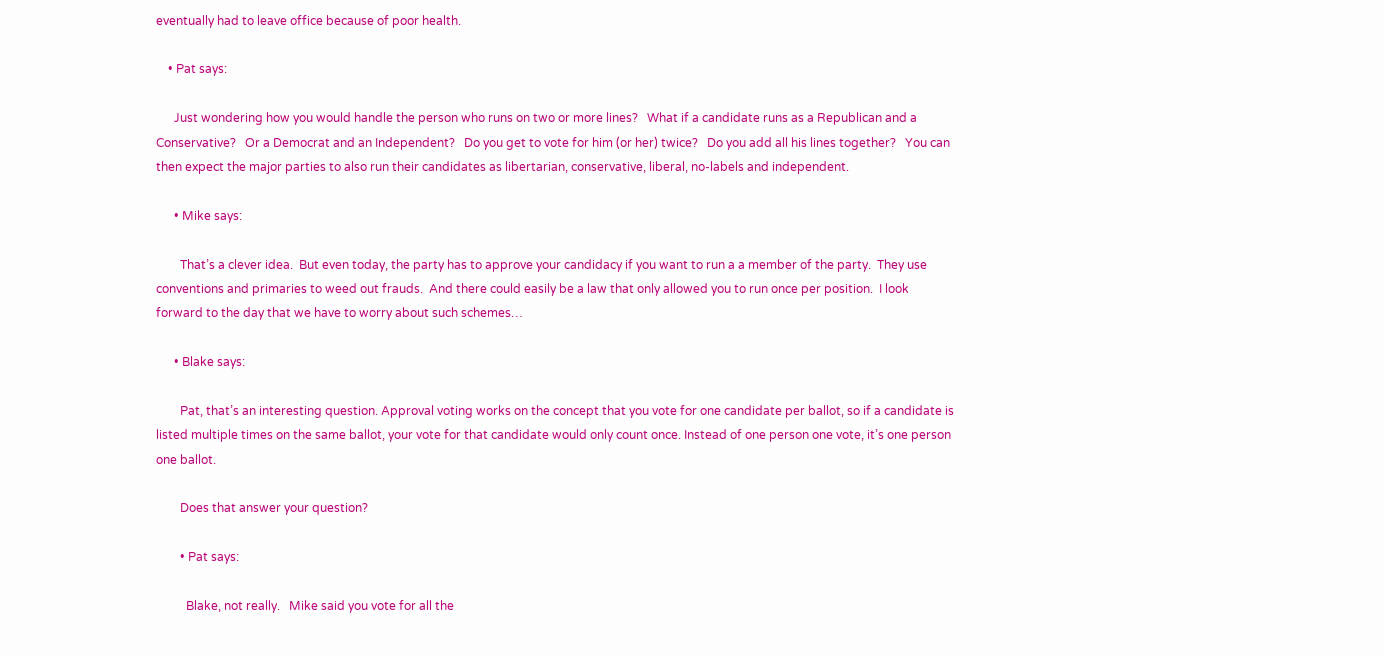eventually had to leave office because of poor health.

    • Pat says:

      Just wondering how you would handle the person who runs on two or more lines?   What if a candidate runs as a Republican and a Conservative?   Or a Democrat and an Independent?   Do you get to vote for him (or her) twice?   Do you add all his lines together?   You can then expect the major parties to also run their candidates as libertarian, conservative, liberal, no-labels and independent.

      • Mike says:

        That’s a clever idea.  But even today, the party has to approve your candidacy if you want to run a a member of the party.  They use conventions and primaries to weed out frauds.  And there could easily be a law that only allowed you to run once per position.  I look forward to the day that we have to worry about such schemes…

      • Blake says:

        Pat, that’s an interesting question. Approval voting works on the concept that you vote for one candidate per ballot, so if a candidate is listed multiple times on the same ballot, your vote for that candidate would only count once. Instead of one person one vote, it’s one person one ballot.

        Does that answer your question?

        • Pat says:

          Blake, not really.   Mike said you vote for all the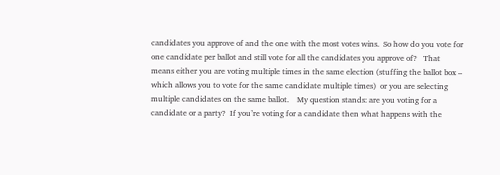candidates you approve of and the one with the most votes wins.  So how do you vote for one candidate per ballot and still vote for all the candidates you approve of?   That means either you are voting multiple times in the same election (stuffing the ballot box – which allows you to vote for the same candidate multiple times)  or you are selecting multiple candidates on the same ballot.    My question stands: are you voting for a candidate or a party?  If you’re voting for a candidate then what happens with the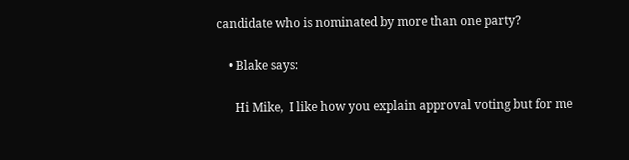candidate who is nominated by more than one party?

    • Blake says:

      Hi Mike,  I like how you explain approval voting but for me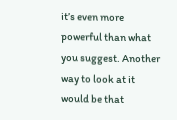it’s even more powerful than what you suggest. Another way to look at it would be that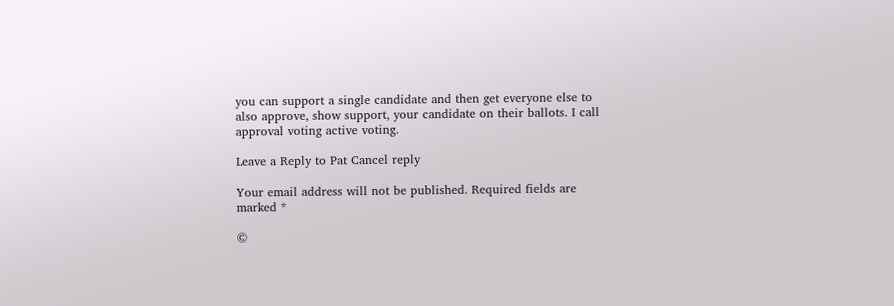you can support a single candidate and then get everyone else to also approve, show support, your candidate on their ballots. I call approval voting active voting.

Leave a Reply to Pat Cancel reply

Your email address will not be published. Required fields are marked *

©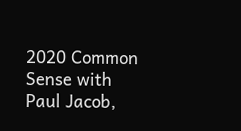2020 Common Sense with Paul Jacob,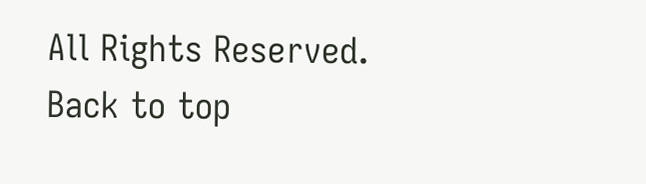All Rights Reserved. Back to top